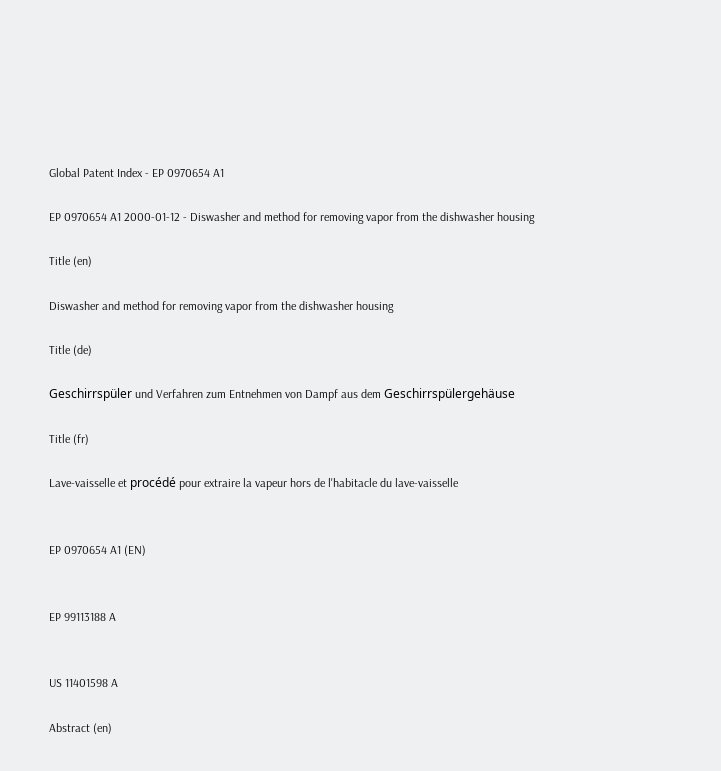Global Patent Index - EP 0970654 A1

EP 0970654 A1 2000-01-12 - Diswasher and method for removing vapor from the dishwasher housing

Title (en)

Diswasher and method for removing vapor from the dishwasher housing

Title (de)

Geschirrspüler und Verfahren zum Entnehmen von Dampf aus dem Geschirrspülergehäuse

Title (fr)

Lave-vaisselle et procédé pour extraire la vapeur hors de l'habitacle du lave-vaisselle


EP 0970654 A1 (EN)


EP 99113188 A


US 11401598 A

Abstract (en)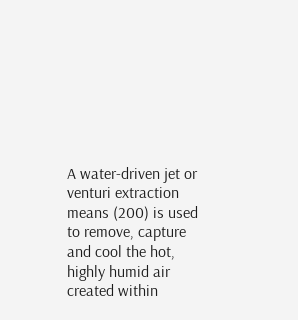A water-driven jet or venturi extraction means (200) is used to remove, capture and cool the hot, highly humid air created within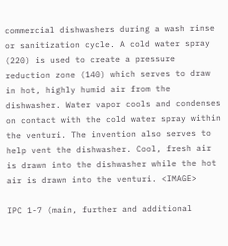commercial dishwashers during a wash rinse or sanitization cycle. A cold water spray (220) is used to create a pressure reduction zone (140) which serves to draw in hot, highly humid air from the dishwasher. Water vapor cools and condenses on contact with the cold water spray within the venturi. The invention also serves to help vent the dishwasher. Cool, fresh air is drawn into the dishwasher while the hot air is drawn into the venturi. <IMAGE>

IPC 1-7 (main, further and additional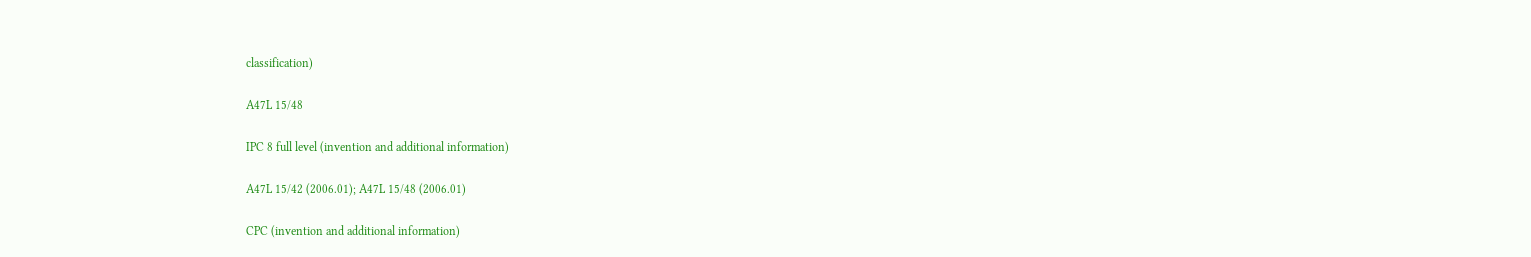classification)

A47L 15/48

IPC 8 full level (invention and additional information)

A47L 15/42 (2006.01); A47L 15/48 (2006.01)

CPC (invention and additional information)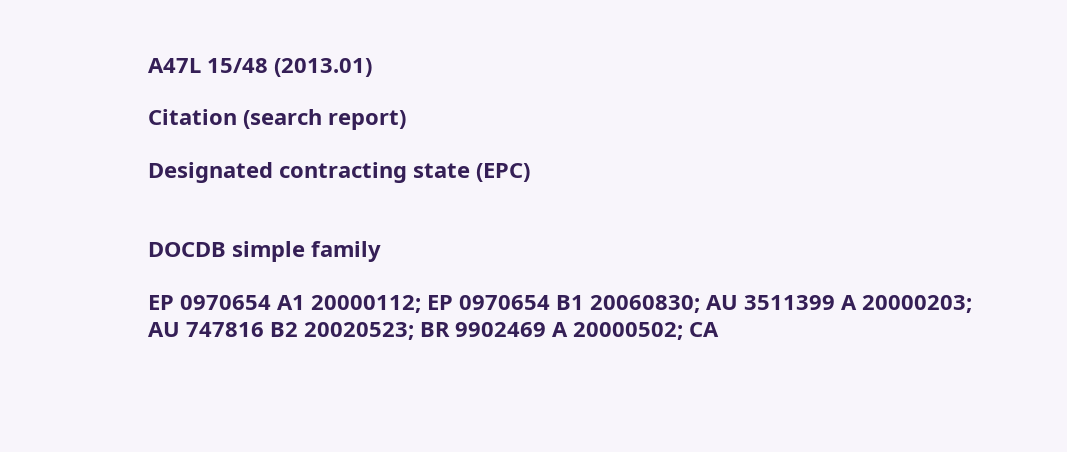A47L 15/48 (2013.01)

Citation (search report)

Designated contracting state (EPC)


DOCDB simple family

EP 0970654 A1 20000112; EP 0970654 B1 20060830; AU 3511399 A 20000203; AU 747816 B2 20020523; BR 9902469 A 20000502; CA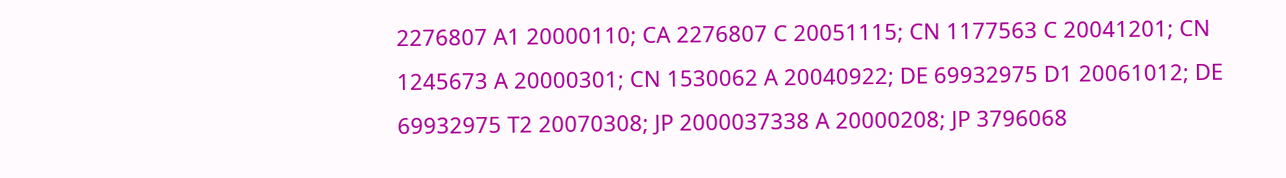2276807 A1 20000110; CA 2276807 C 20051115; CN 1177563 C 20041201; CN 1245673 A 20000301; CN 1530062 A 20040922; DE 69932975 D1 20061012; DE 69932975 T2 20070308; JP 2000037338 A 20000208; JP 3796068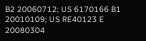B2 20060712; US 6170166 B1 20010109; US RE40123 E 20080304